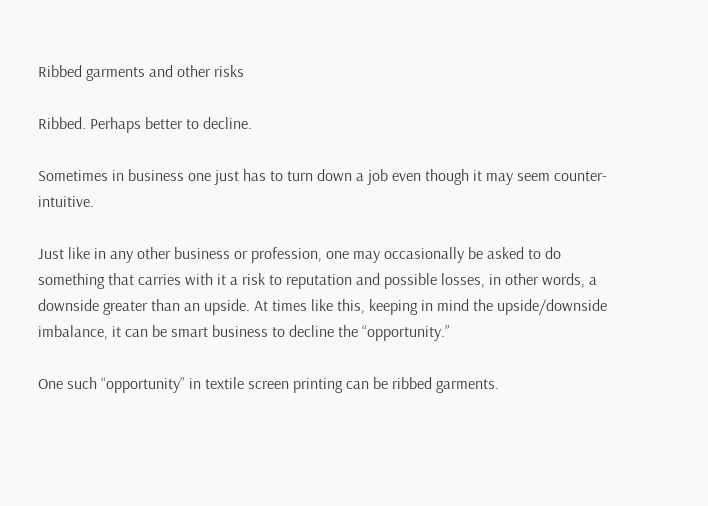Ribbed garments and other risks

Ribbed. Perhaps better to decline.

Sometimes in business one just has to turn down a job even though it may seem counter-intuitive.

Just like in any other business or profession, one may occasionally be asked to do something that carries with it a risk to reputation and possible losses, in other words, a downside greater than an upside. At times like this, keeping in mind the upside/downside imbalance, it can be smart business to decline the “opportunity.”

One such “opportunity” in textile screen printing can be ribbed garments.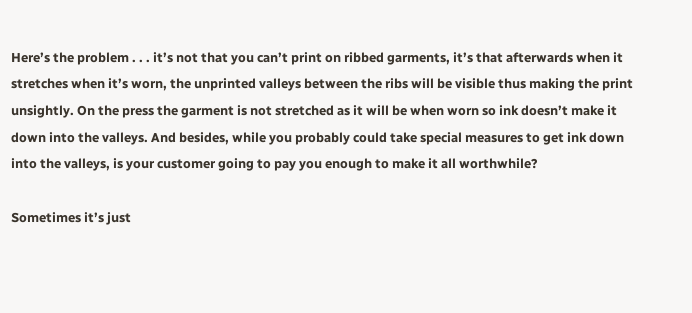Here’s the problem . . . it’s not that you can’t print on ribbed garments, it’s that afterwards when it stretches when it’s worn, the unprinted valleys between the ribs will be visible thus making the print unsightly. On the press the garment is not stretched as it will be when worn so ink doesn’t make it down into the valleys. And besides, while you probably could take special measures to get ink down into the valleys, is your customer going to pay you enough to make it all worthwhile?

Sometimes it’s just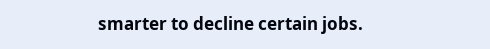smarter to decline certain jobs.